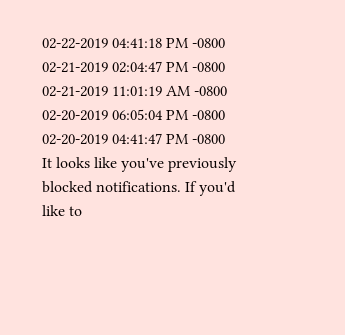02-22-2019 04:41:18 PM -0800
02-21-2019 02:04:47 PM -0800
02-21-2019 11:01:19 AM -0800
02-20-2019 06:05:04 PM -0800
02-20-2019 04:41:47 PM -0800
It looks like you've previously blocked notifications. If you'd like to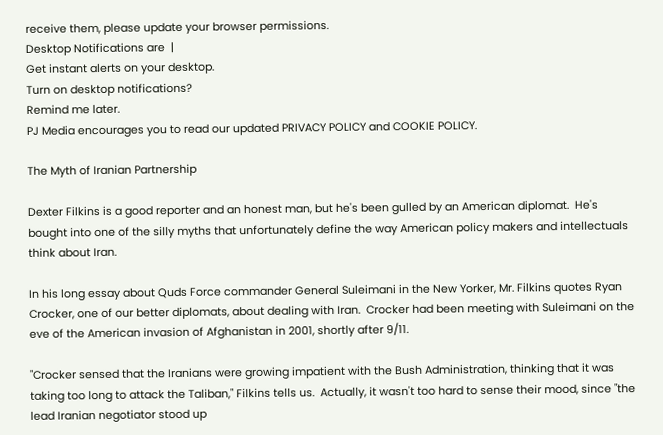receive them, please update your browser permissions.
Desktop Notifications are  |
Get instant alerts on your desktop.
Turn on desktop notifications?
Remind me later.
PJ Media encourages you to read our updated PRIVACY POLICY and COOKIE POLICY.

The Myth of Iranian Partnership

Dexter Filkins is a good reporter and an honest man, but he's been gulled by an American diplomat.  He's bought into one of the silly myths that unfortunately define the way American policy makers and intellectuals think about Iran.

In his long essay about Quds Force commander General Suleimani in the New Yorker, Mr. Filkins quotes Ryan Crocker, one of our better diplomats, about dealing with Iran.  Crocker had been meeting with Suleimani on the eve of the American invasion of Afghanistan in 2001, shortly after 9/11.

"Crocker sensed that the Iranians were growing impatient with the Bush Administration, thinking that it was taking too long to attack the Taliban," Filkins tells us.  Actually, it wasn't too hard to sense their mood, since "the lead Iranian negotiator stood up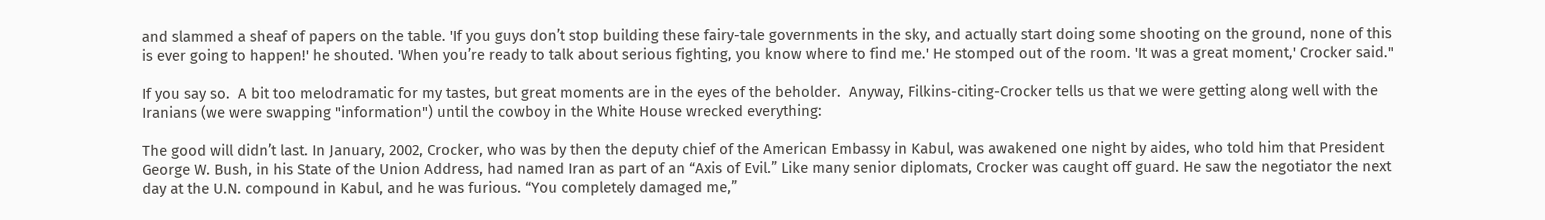and slammed a sheaf of papers on the table. 'If you guys don’t stop building these fairy-tale governments in the sky, and actually start doing some shooting on the ground, none of this is ever going to happen!' he shouted. 'When you’re ready to talk about serious fighting, you know where to find me.' He stomped out of the room. 'It was a great moment,' Crocker said."

If you say so.  A bit too melodramatic for my tastes, but great moments are in the eyes of the beholder.  Anyway, Filkins-citing-Crocker tells us that we were getting along well with the Iranians (we were swapping "information") until the cowboy in the White House wrecked everything:

The good will didn’t last. In January, 2002, Crocker, who was by then the deputy chief of the American Embassy in Kabul, was awakened one night by aides, who told him that President George W. Bush, in his State of the Union Address, had named Iran as part of an “Axis of Evil.” Like many senior diplomats, Crocker was caught off guard. He saw the negotiator the next day at the U.N. compound in Kabul, and he was furious. “You completely damaged me,”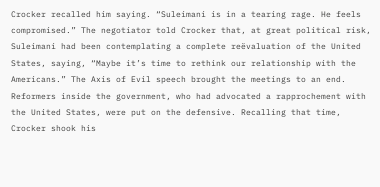Crocker recalled him saying. “Suleimani is in a tearing rage. He feels compromised.” The negotiator told Crocker that, at great political risk, Suleimani had been contemplating a complete reëvaluation of the United States, saying, “Maybe it’s time to rethink our relationship with the Americans.” The Axis of Evil speech brought the meetings to an end. Reformers inside the government, who had advocated a rapprochement with the United States, were put on the defensive. Recalling that time, Crocker shook his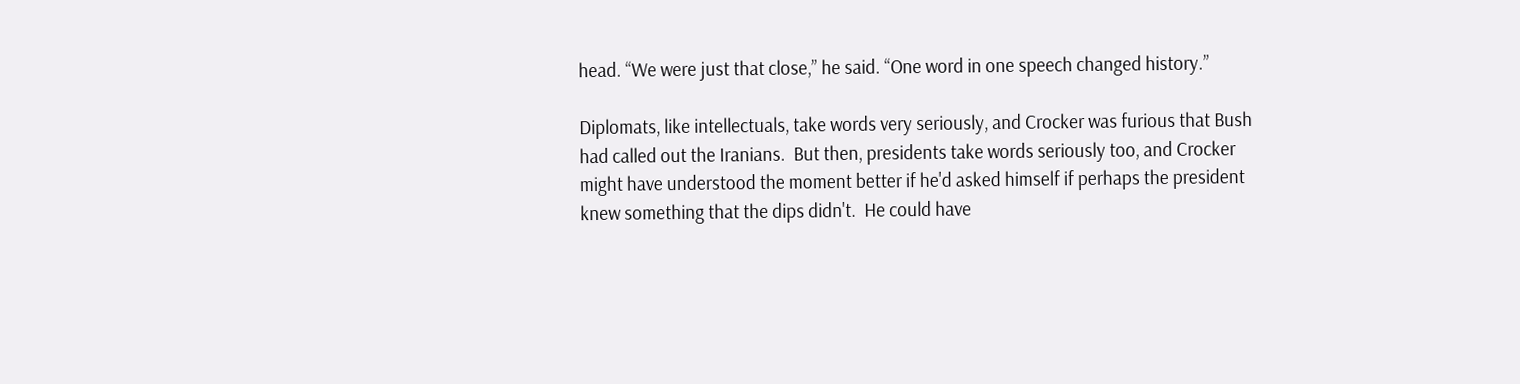head. “We were just that close,” he said. “One word in one speech changed history.”

Diplomats, like intellectuals, take words very seriously, and Crocker was furious that Bush had called out the Iranians.  But then, presidents take words seriously too, and Crocker might have understood the moment better if he'd asked himself if perhaps the president knew something that the dips didn't.  He could have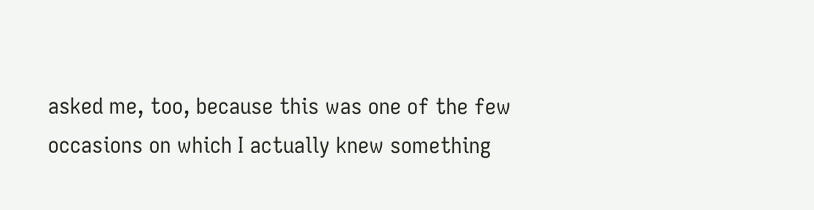asked me, too, because this was one of the few occasions on which I actually knew something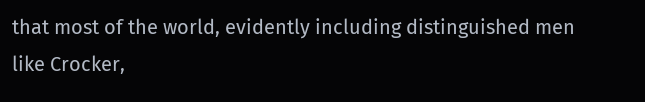that most of the world, evidently including distinguished men like Crocker,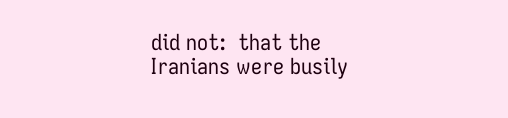did not:  that the Iranians were busily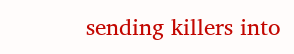sending killers into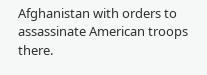Afghanistan with orders to assassinate American troops there.